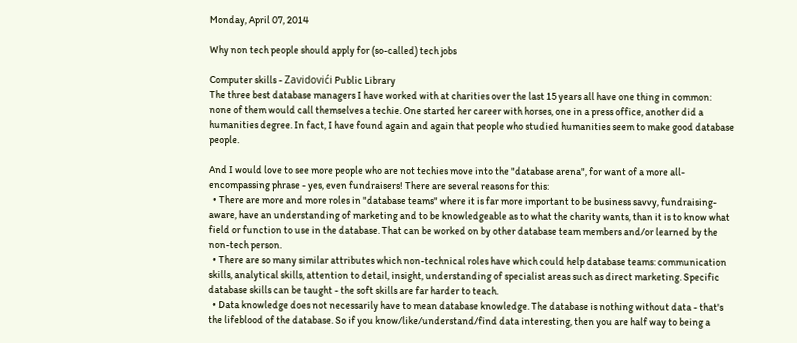Monday, April 07, 2014

Why non tech people should apply for (so-called) tech jobs

Computer skills - Zavidovići Public Library
The three best database managers I have worked with at charities over the last 15 years all have one thing in common: none of them would call themselves a techie. One started her career with horses, one in a press office, another did a humanities degree. In fact, I have found again and again that people who studied humanities seem to make good database people.

And I would love to see more people who are not techies move into the "database arena", for want of a more all-encompassing phrase - yes, even fundraisers! There are several reasons for this:
  • There are more and more roles in "database teams" where it is far more important to be business savvy, fundraising-aware, have an understanding of marketing and to be knowledgeable as to what the charity wants, than it is to know what field or function to use in the database. That can be worked on by other database team members and/or learned by the non-tech person.
  • There are so many similar attributes which non-technical roles have which could help database teams: communication skills, analytical skills, attention to detail, insight, understanding of specialist areas such as direct marketing. Specific database skills can be taught - the soft skills are far harder to teach.
  • Data knowledge does not necessarily have to mean database knowledge. The database is nothing without data - that's the lifeblood of the database. So if you know/like/understand/find data interesting, then you are half way to being a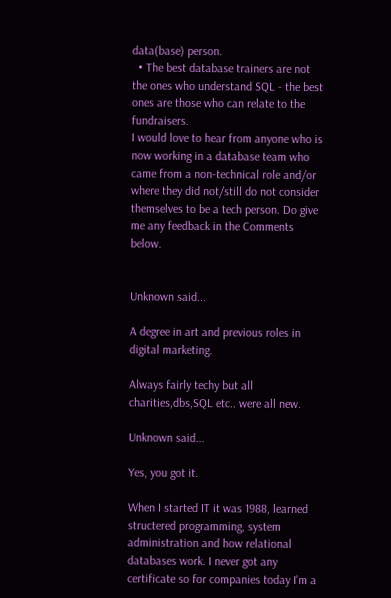data(base) person.
  • The best database trainers are not the ones who understand SQL - the best ones are those who can relate to the fundraisers.
I would love to hear from anyone who is now working in a database team who came from a non-technical role and/or where they did not/still do not consider themselves to be a tech person. Do give me any feedback in the Comments below.


Unknown said...

A degree in art and previous roles in digital marketing.

Always fairly techy but all charities,dbs,SQL etc.. were all new.

Unknown said...

Yes, you got it.

When I started IT it was 1988, learned structered programming, system administration and how relational databases work. I never got any certificate so for companies today I'm a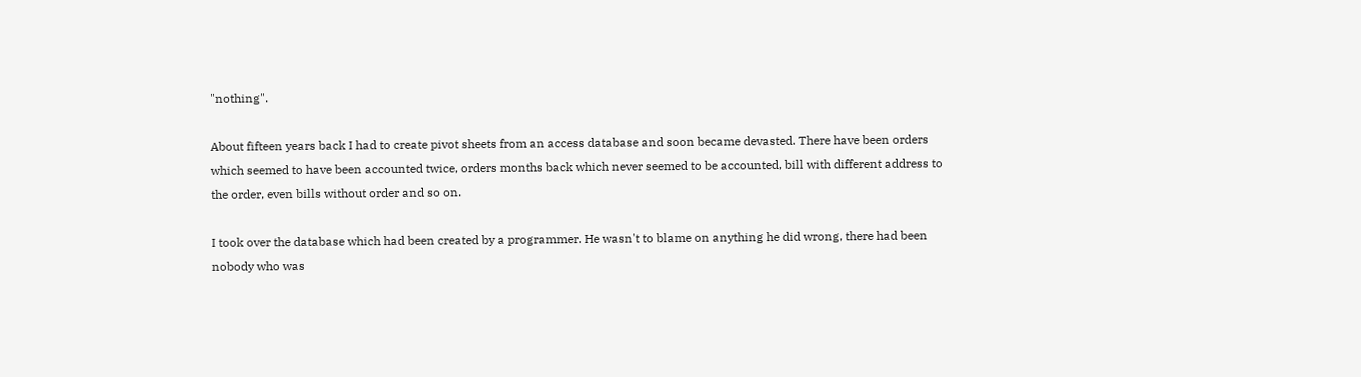"nothing".

About fifteen years back I had to create pivot sheets from an access database and soon became devasted. There have been orders which seemed to have been accounted twice, orders months back which never seemed to be accounted, bill with different address to the order, even bills without order and so on.

I took over the database which had been created by a programmer. He wasn't to blame on anything he did wrong, there had been nobody who was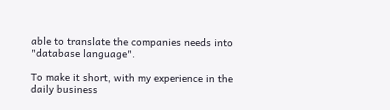able to translate the companies needs into "database language".

To make it short, with my experience in the daily business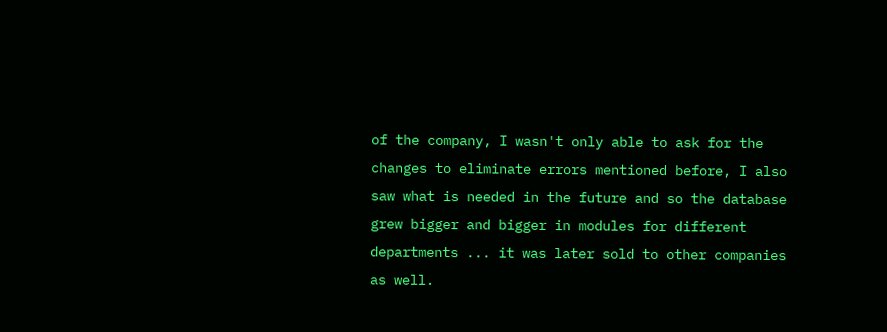of the company, I wasn't only able to ask for the changes to eliminate errors mentioned before, I also saw what is needed in the future and so the database grew bigger and bigger in modules for different departments ... it was later sold to other companies as well.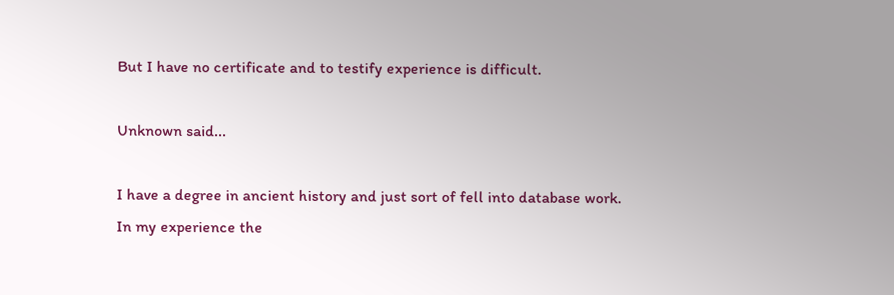But I have no certificate and to testify experience is difficult.

Unknown said...

I have a degree in ancient history and just sort of fell into database work.
In my experience the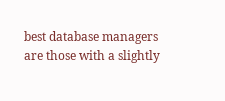best database managers are those with a slightly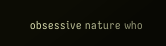obsessive nature who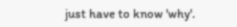just have to know 'why'.